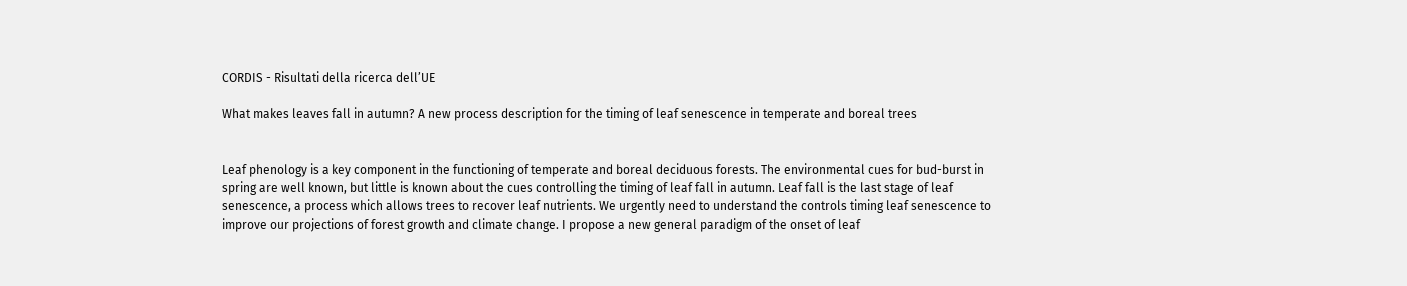CORDIS - Risultati della ricerca dell’UE

What makes leaves fall in autumn? A new process description for the timing of leaf senescence in temperate and boreal trees


Leaf phenology is a key component in the functioning of temperate and boreal deciduous forests. The environmental cues for bud-burst in spring are well known, but little is known about the cues controlling the timing of leaf fall in autumn. Leaf fall is the last stage of leaf senescence, a process which allows trees to recover leaf nutrients. We urgently need to understand the controls timing leaf senescence to improve our projections of forest growth and climate change. I propose a new general paradigm of the onset of leaf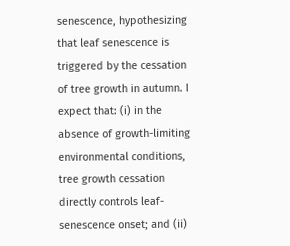senescence, hypothesizing that leaf senescence is triggered by the cessation of tree growth in autumn. I expect that: (i) in the absence of growth-limiting environmental conditions, tree growth cessation directly controls leaf-senescence onset; and (ii)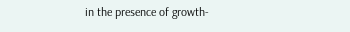in the presence of growth-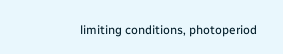limiting conditions, photoperiod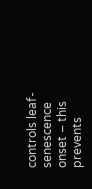controls leaf-senescence onset – this prevents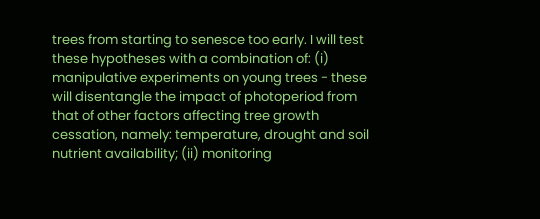trees from starting to senesce too early. I will test these hypotheses with a combination of: (i) manipulative experiments on young trees - these will disentangle the impact of photoperiod from that of other factors affecting tree growth cessation, namely: temperature, drought and soil nutrient availability; (ii) monitoring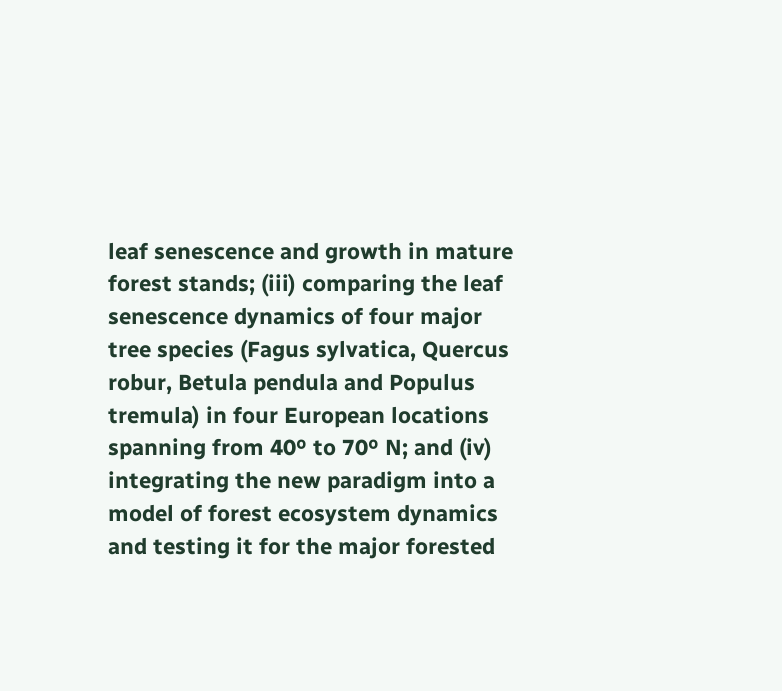leaf senescence and growth in mature forest stands; (iii) comparing the leaf senescence dynamics of four major tree species (Fagus sylvatica, Quercus robur, Betula pendula and Populus tremula) in four European locations spanning from 40º to 70º N; and (iv) integrating the new paradigm into a model of forest ecosystem dynamics and testing it for the major forested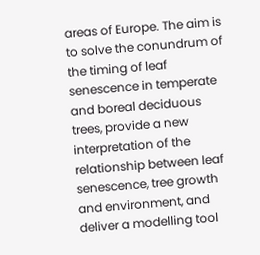areas of Europe. The aim is to solve the conundrum of the timing of leaf senescence in temperate and boreal deciduous trees, provide a new interpretation of the relationship between leaf senescence, tree growth and environment, and deliver a modelling tool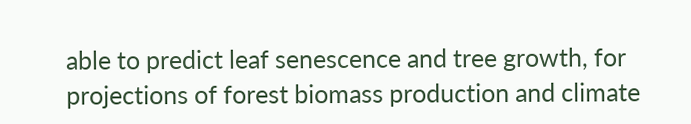able to predict leaf senescence and tree growth, for projections of forest biomass production and climate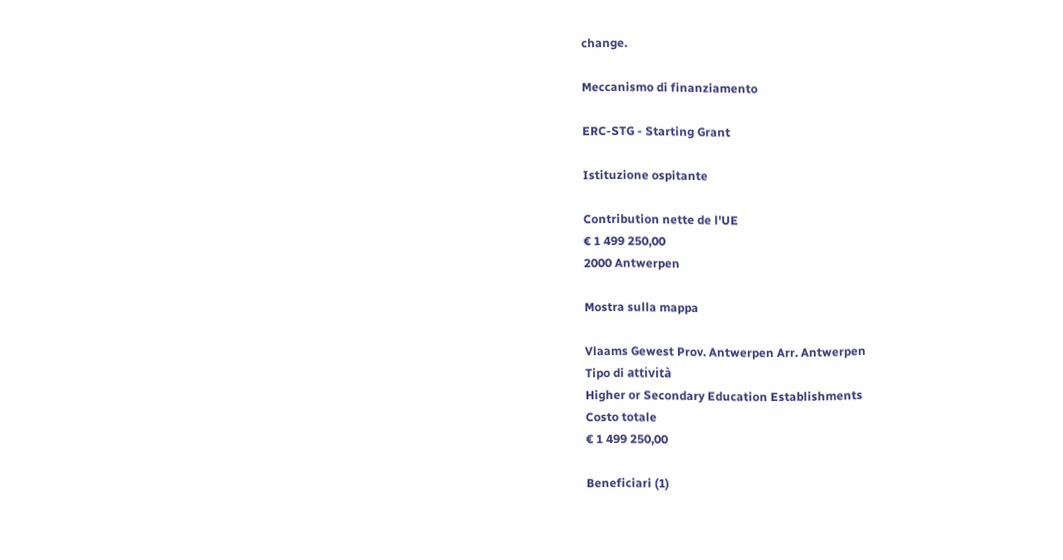change.

Meccanismo di finanziamento

ERC-STG - Starting Grant

Istituzione ospitante

Contribution nette de l'UE
€ 1 499 250,00
2000 Antwerpen

Mostra sulla mappa

Vlaams Gewest Prov. Antwerpen Arr. Antwerpen
Tipo di attività
Higher or Secondary Education Establishments
Costo totale
€ 1 499 250,00

Beneficiari (1)